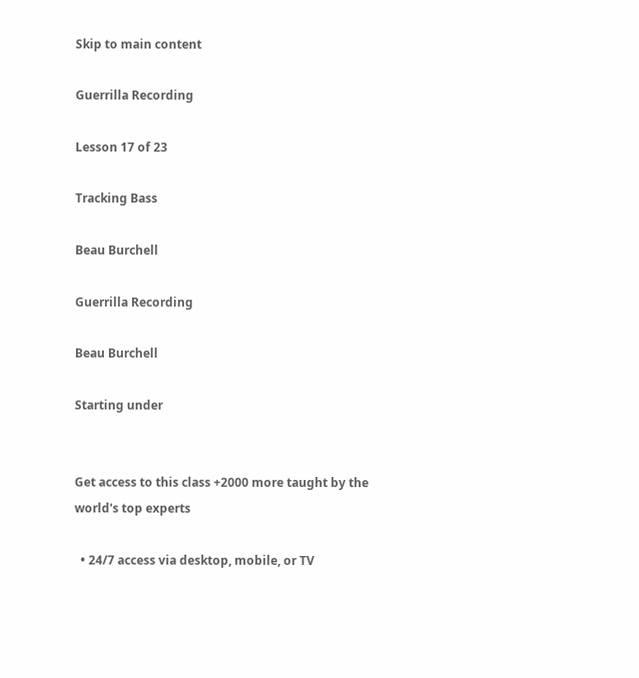Skip to main content

Guerrilla Recording

Lesson 17 of 23

Tracking Bass

Beau Burchell

Guerrilla Recording

Beau Burchell

Starting under


Get access to this class +2000 more taught by the world's top experts

  • 24/7 access via desktop, mobile, or TV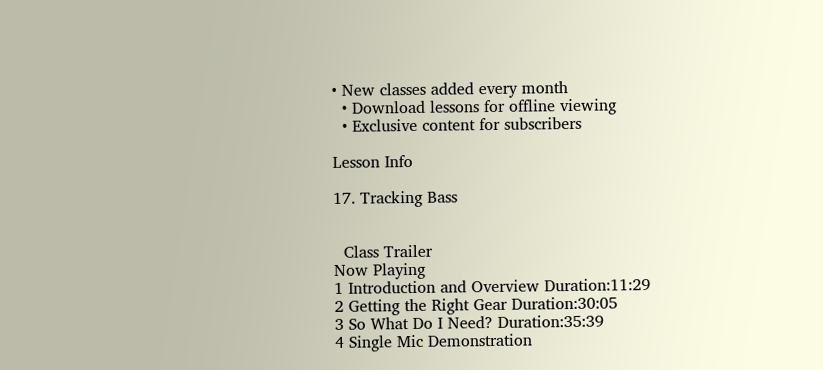• New classes added every month
  • Download lessons for offline viewing
  • Exclusive content for subscribers

Lesson Info

17. Tracking Bass


  Class Trailer
Now Playing
1 Introduction and Overview Duration:11:29
2 Getting the Right Gear Duration:30:05
3 So What Do I Need? Duration:35:39
4 Single Mic Demonstration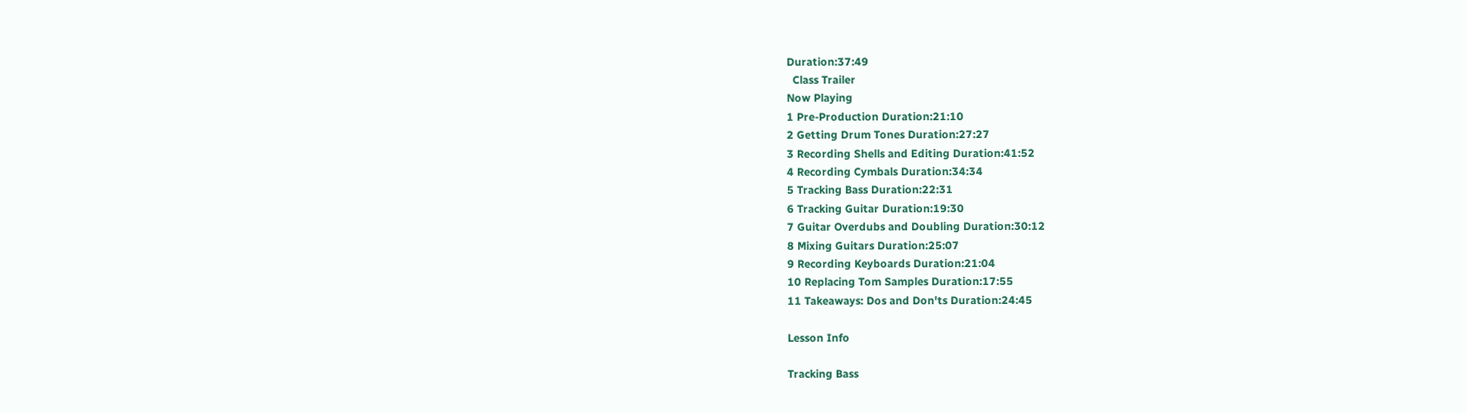Duration:37:49
  Class Trailer
Now Playing
1 Pre-Production Duration:21:10
2 Getting Drum Tones Duration:27:27
3 Recording Shells and Editing Duration:41:52
4 Recording Cymbals Duration:34:34
5 Tracking Bass Duration:22:31
6 Tracking Guitar Duration:19:30
7 Guitar Overdubs and Doubling Duration:30:12
8 Mixing Guitars Duration:25:07
9 Recording Keyboards Duration:21:04
10 Replacing Tom Samples Duration:17:55
11 Takeaways: Dos and Don'ts Duration:24:45

Lesson Info

Tracking Bass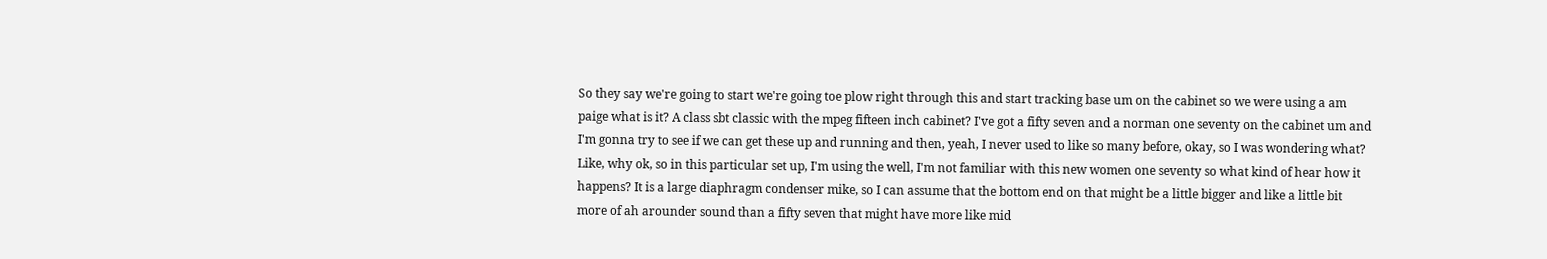So they say we're going to start we're going toe plow right through this and start tracking base um on the cabinet so we were using a am paige what is it? A class sbt classic with the mpeg fifteen inch cabinet? I've got a fifty seven and a norman one seventy on the cabinet um and I'm gonna try to see if we can get these up and running and then, yeah, I never used to like so many before, okay, so I was wondering what? Like, why ok, so in this particular set up, I'm using the well, I'm not familiar with this new women one seventy so what kind of hear how it happens? It is a large diaphragm condenser mike, so I can assume that the bottom end on that might be a little bigger and like a little bit more of ah arounder sound than a fifty seven that might have more like mid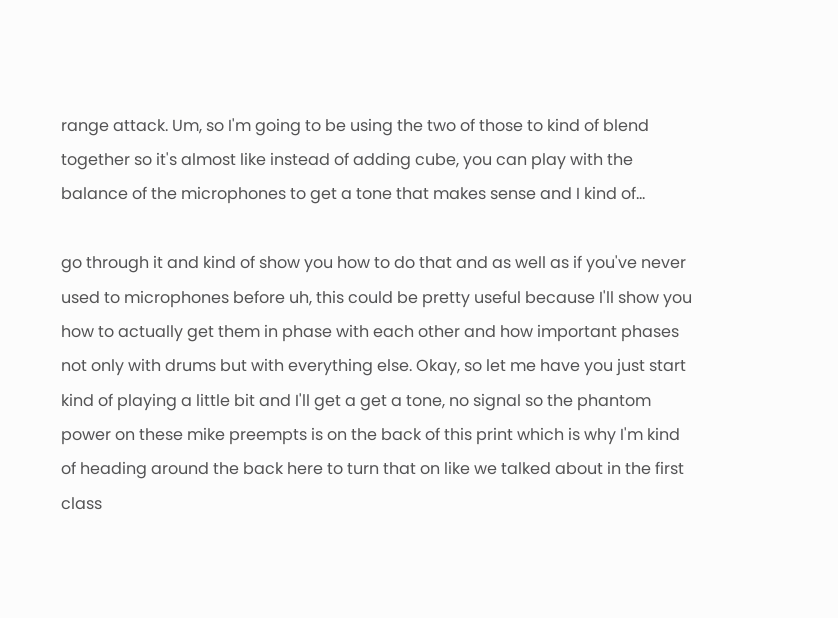range attack. Um, so I'm going to be using the two of those to kind of blend together so it's almost like instead of adding cube, you can play with the balance of the microphones to get a tone that makes sense and I kind of...

go through it and kind of show you how to do that and as well as if you've never used to microphones before uh, this could be pretty useful because I'll show you how to actually get them in phase with each other and how important phases not only with drums but with everything else. Okay, so let me have you just start kind of playing a little bit and I'll get a get a tone, no signal so the phantom power on these mike preempts is on the back of this print which is why I'm kind of heading around the back here to turn that on like we talked about in the first class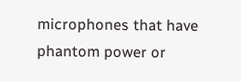microphones that have phantom power or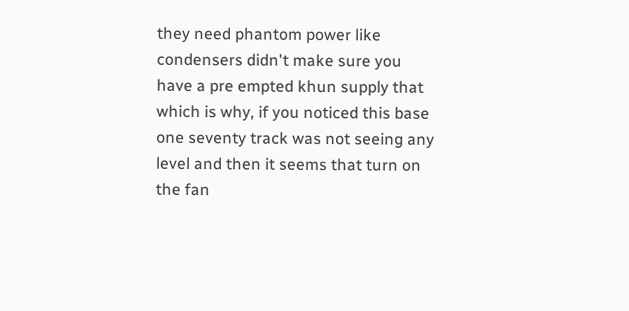they need phantom power like condensers didn't make sure you have a pre empted khun supply that which is why, if you noticed this base one seventy track was not seeing any level and then it seems that turn on the fan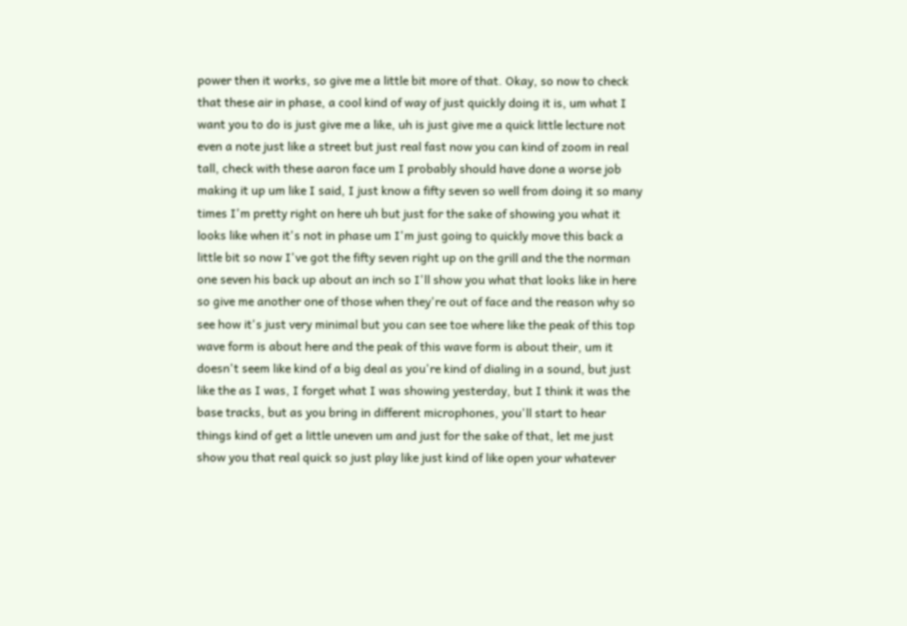power then it works, so give me a little bit more of that. Okay, so now to check that these air in phase, a cool kind of way of just quickly doing it is, um what I want you to do is just give me a like, uh is just give me a quick little lecture not even a note just like a street but just real fast now you can kind of zoom in real tall, check with these aaron face um I probably should have done a worse job making it up um like I said, I just know a fifty seven so well from doing it so many times I'm pretty right on here uh but just for the sake of showing you what it looks like when it's not in phase um I'm just going to quickly move this back a little bit so now I've got the fifty seven right up on the grill and the the norman one seven his back up about an inch so I'll show you what that looks like in here so give me another one of those when they're out of face and the reason why so see how it's just very minimal but you can see toe where like the peak of this top wave form is about here and the peak of this wave form is about their, um it doesn't seem like kind of a big deal as you're kind of dialing in a sound, but just like the as I was, I forget what I was showing yesterday, but I think it was the base tracks, but as you bring in different microphones, you'll start to hear things kind of get a little uneven um and just for the sake of that, let me just show you that real quick so just play like just kind of like open your whatever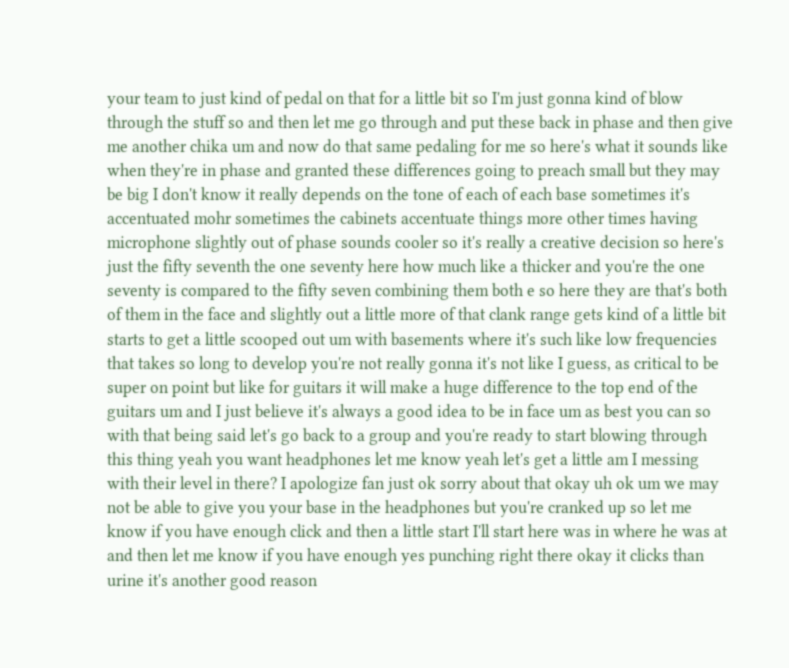your team to just kind of pedal on that for a little bit so I'm just gonna kind of blow through the stuff so and then let me go through and put these back in phase and then give me another chika um and now do that same pedaling for me so here's what it sounds like when they're in phase and granted these differences going to preach small but they may be big I don't know it really depends on the tone of each of each base sometimes it's accentuated mohr sometimes the cabinets accentuate things more other times having microphone slightly out of phase sounds cooler so it's really a creative decision so here's just the fifty seventh the one seventy here how much like a thicker and you're the one seventy is compared to the fifty seven combining them both e so here they are that's both of them in the face and slightly out a little more of that clank range gets kind of a little bit starts to get a little scooped out um with basements where it's such like low frequencies that takes so long to develop you're not really gonna it's not like I guess, as critical to be super on point but like for guitars it will make a huge difference to the top end of the guitars um and I just believe it's always a good idea to be in face um as best you can so with that being said let's go back to a group and you're ready to start blowing through this thing yeah you want headphones let me know yeah let's get a little am I messing with their level in there? I apologize fan just ok sorry about that okay uh ok um we may not be able to give you your base in the headphones but you're cranked up so let me know if you have enough click and then a little start I'll start here was in where he was at and then let me know if you have enough yes punching right there okay it clicks than urine it's another good reason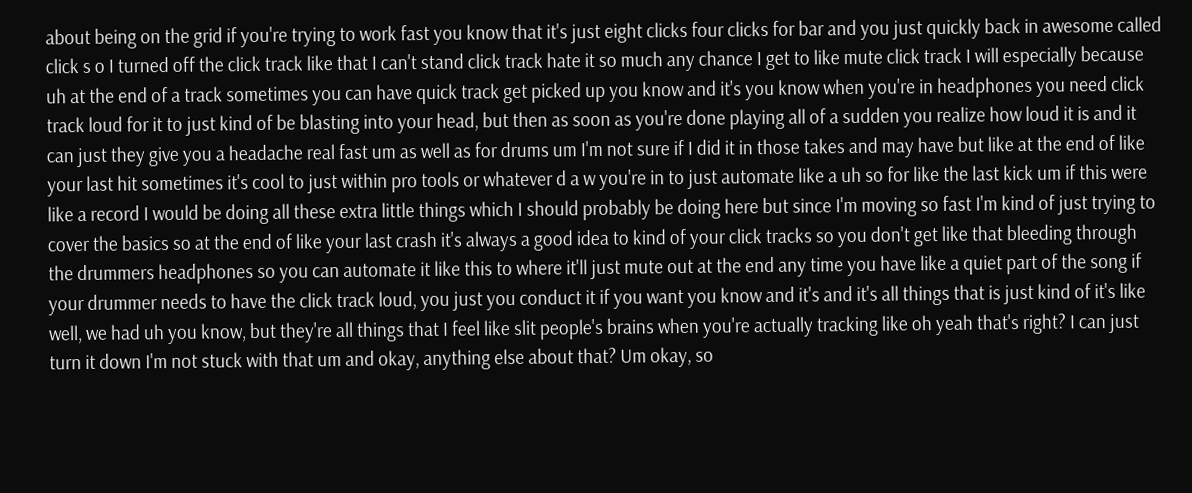about being on the grid if you're trying to work fast you know that it's just eight clicks four clicks for bar and you just quickly back in awesome called click s o I turned off the click track like that I can't stand click track hate it so much any chance I get to like mute click track I will especially because uh at the end of a track sometimes you can have quick track get picked up you know and it's you know when you're in headphones you need click track loud for it to just kind of be blasting into your head, but then as soon as you're done playing all of a sudden you realize how loud it is and it can just they give you a headache real fast um as well as for drums um I'm not sure if I did it in those takes and may have but like at the end of like your last hit sometimes it's cool to just within pro tools or whatever d a w you're in to just automate like a uh so for like the last kick um if this were like a record I would be doing all these extra little things which I should probably be doing here but since I'm moving so fast I'm kind of just trying to cover the basics so at the end of like your last crash it's always a good idea to kind of your click tracks so you don't get like that bleeding through the drummers headphones so you can automate it like this to where it'll just mute out at the end any time you have like a quiet part of the song if your drummer needs to have the click track loud, you just you conduct it if you want you know and it's and it's all things that is just kind of it's like well, we had uh you know, but they're all things that I feel like slit people's brains when you're actually tracking like oh yeah that's right? I can just turn it down I'm not stuck with that um and okay, anything else about that? Um okay, so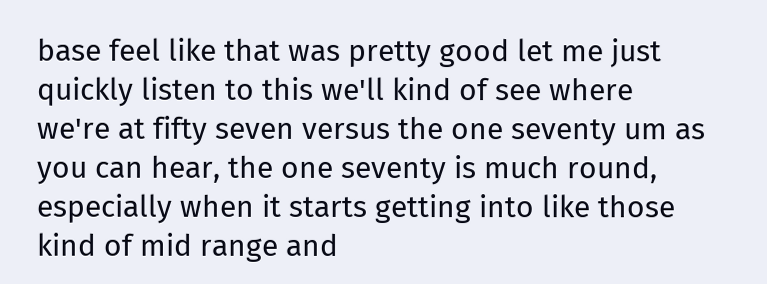base feel like that was pretty good let me just quickly listen to this we'll kind of see where we're at fifty seven versus the one seventy um as you can hear, the one seventy is much round, especially when it starts getting into like those kind of mid range and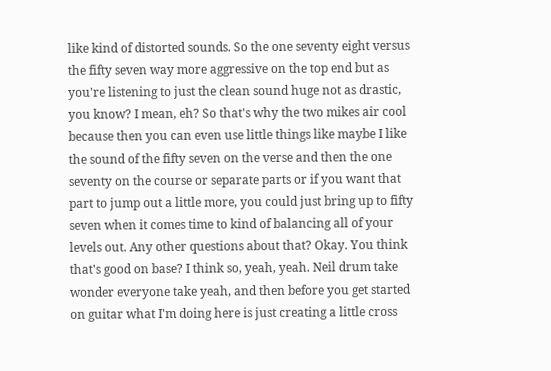like kind of distorted sounds. So the one seventy eight versus the fifty seven way more aggressive on the top end but as you're listening to just the clean sound huge not as drastic, you know? I mean, eh? So that's why the two mikes air cool because then you can even use little things like maybe I like the sound of the fifty seven on the verse and then the one seventy on the course or separate parts or if you want that part to jump out a little more, you could just bring up to fifty seven when it comes time to kind of balancing all of your levels out. Any other questions about that? Okay. You think that's good on base? I think so, yeah, yeah. Neil drum take wonder everyone take yeah, and then before you get started on guitar what I'm doing here is just creating a little cross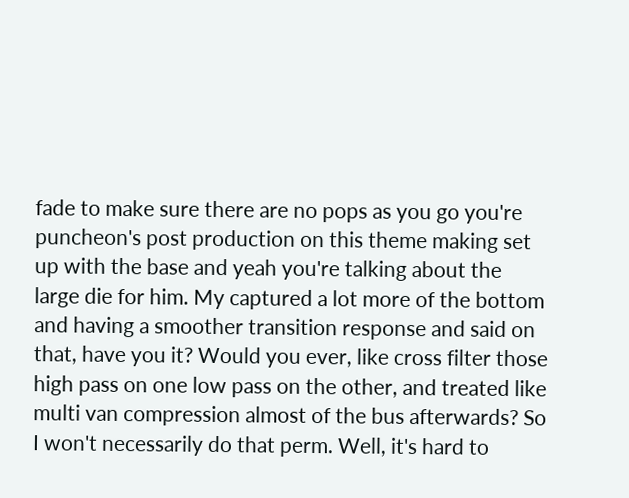fade to make sure there are no pops as you go you're puncheon's post production on this theme making set up with the base and yeah you're talking about the large die for him. My captured a lot more of the bottom and having a smoother transition response and said on that, have you it? Would you ever, like cross filter those high pass on one low pass on the other, and treated like multi van compression almost of the bus afterwards? So I won't necessarily do that perm. Well, it's hard to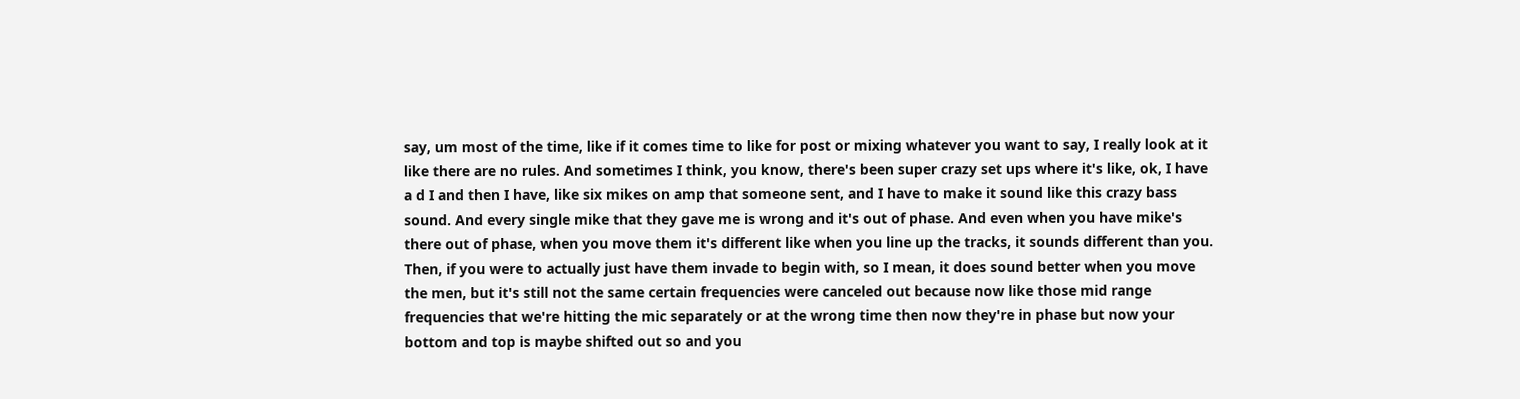say, um most of the time, like if it comes time to like for post or mixing whatever you want to say, I really look at it like there are no rules. And sometimes I think, you know, there's been super crazy set ups where it's like, ok, I have a d I and then I have, like six mikes on amp that someone sent, and I have to make it sound like this crazy bass sound. And every single mike that they gave me is wrong and it's out of phase. And even when you have mike's there out of phase, when you move them it's different like when you line up the tracks, it sounds different than you. Then, if you were to actually just have them invade to begin with, so I mean, it does sound better when you move the men, but it's still not the same certain frequencies were canceled out because now like those mid range frequencies that we're hitting the mic separately or at the wrong time then now they're in phase but now your bottom and top is maybe shifted out so and you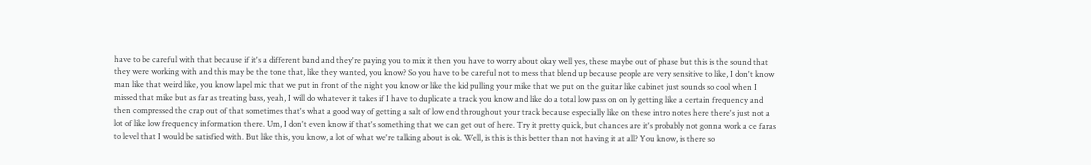have to be careful with that because if it's a different band and they're paying you to mix it then you have to worry about okay well yes, these maybe out of phase but this is the sound that they were working with and this may be the tone that, like they wanted, you know? So you have to be careful not to mess that blend up because people are very sensitive to like, I don't know man like that weird like, you know lapel mic that we put in front of the night you know or like the kid pulling your mike that we put on the guitar like cabinet just sounds so cool when I missed that mike but as far as treating bass, yeah, I will do whatever it takes if I have to duplicate a track you know and like do a total low pass on on ly getting like a certain frequency and then compressed the crap out of that sometimes that's what a good way of getting a salt of low end throughout your track because especially like on these intro notes here there's just not a lot of like low frequency information there. Um, I don't even know if that's something that we can get out of here. Try it pretty quick, but chances are it's probably not gonna work a ce faras to level that I would be satisfied with. But like this, you know, a lot of what we're talking about is ok. Well, is this is this better than not having it at all? You know, is there so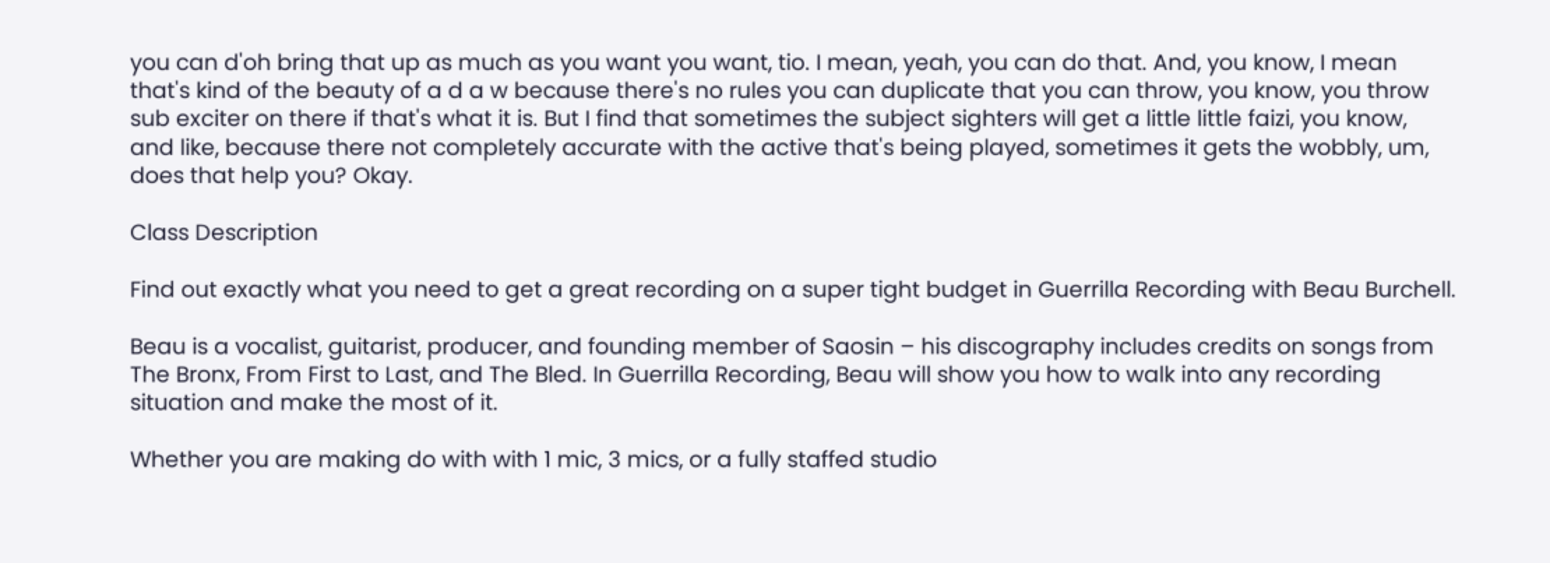you can d'oh bring that up as much as you want you want, tio. I mean, yeah, you can do that. And, you know, I mean that's kind of the beauty of a d a w because there's no rules you can duplicate that you can throw, you know, you throw sub exciter on there if that's what it is. But I find that sometimes the subject sighters will get a little little faizi, you know, and like, because there not completely accurate with the active that's being played, sometimes it gets the wobbly, um, does that help you? Okay.

Class Description

Find out exactly what you need to get a great recording on a super tight budget in Guerrilla Recording with Beau Burchell.

Beau is a vocalist, guitarist, producer, and founding member of Saosin – his discography includes credits on songs from The Bronx, From First to Last, and The Bled. In Guerrilla Recording, Beau will show you how to walk into any recording situation and make the most of it.

Whether you are making do with with 1 mic, 3 mics, or a fully staffed studio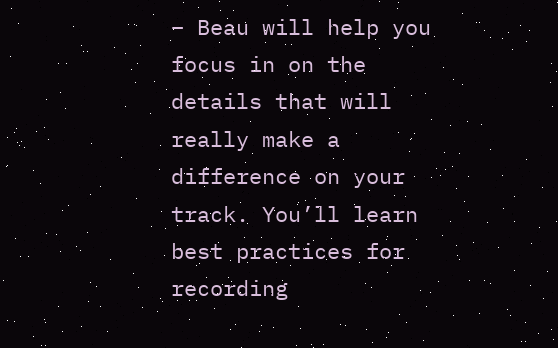– Beau will help you focus in on the details that will really make a difference on your track. You’ll learn best practices for recording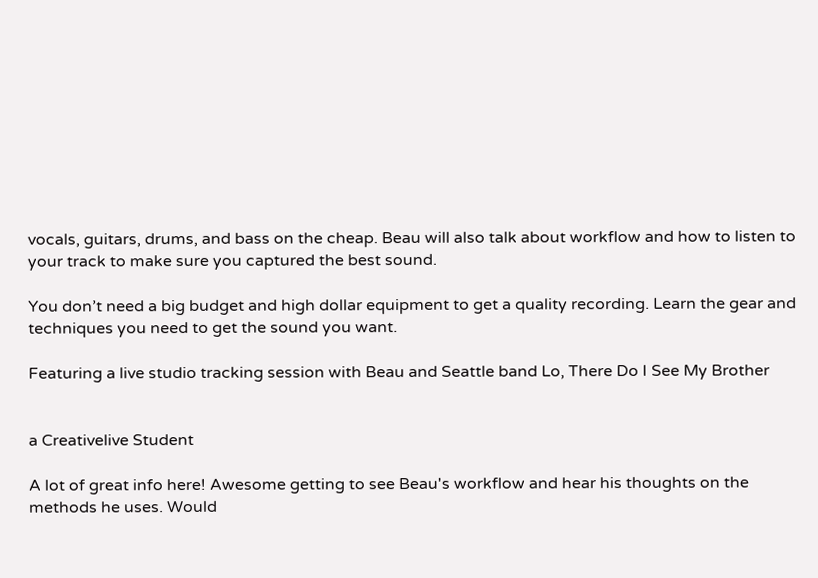vocals, guitars, drums, and bass on the cheap. Beau will also talk about workflow and how to listen to your track to make sure you captured the best sound.

You don’t need a big budget and high dollar equipment to get a quality recording. Learn the gear and techniques you need to get the sound you want.

Featuring a live studio tracking session with Beau and Seattle band Lo, There Do I See My Brother


a Creativelive Student

A lot of great info here! Awesome getting to see Beau's workflow and hear his thoughts on the methods he uses. Would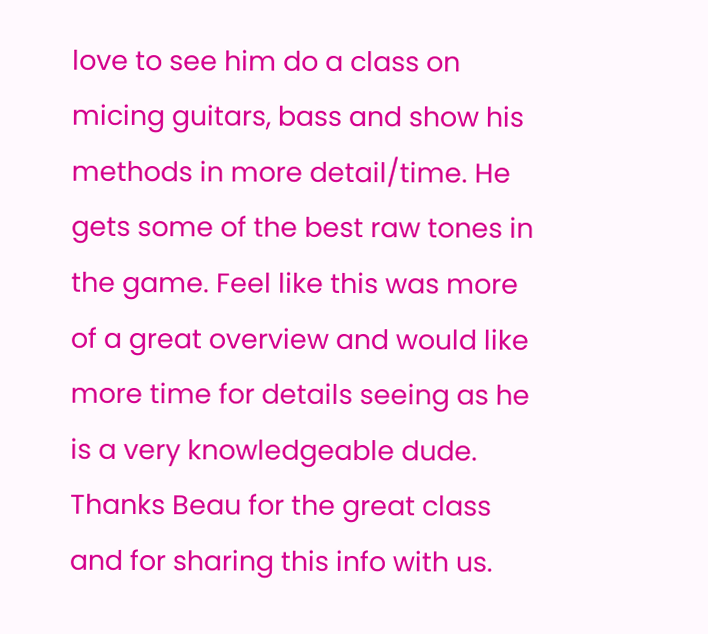love to see him do a class on micing guitars, bass and show his methods in more detail/time. He gets some of the best raw tones in the game. Feel like this was more of a great overview and would like more time for details seeing as he is a very knowledgeable dude. Thanks Beau for the great class and for sharing this info with us.